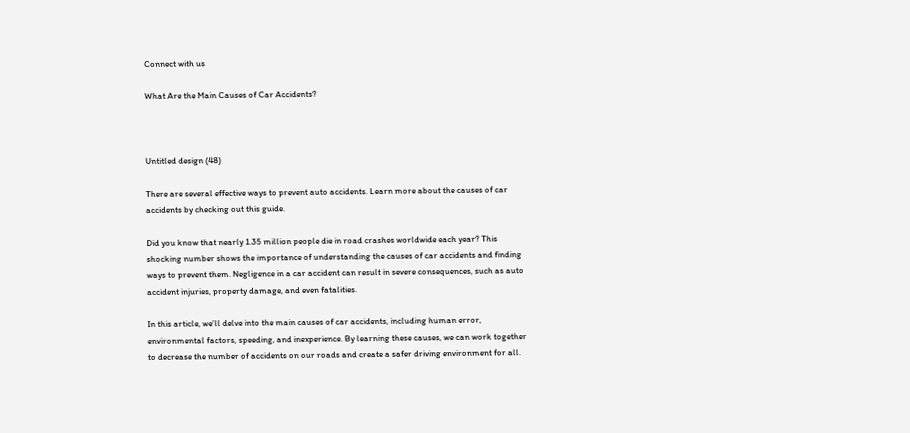Connect with us

What Are the Main Causes of Car Accidents?



Untitled design (48)

There are several effective ways to prevent auto accidents. Learn more about the causes of car accidents by checking out this guide.

Did you know that nearly 1.35 million people die in road crashes worldwide each year? This shocking number shows the importance of understanding the causes of car accidents and finding ways to prevent them. Negligence in a car accident can result in severe consequences, such as auto accident injuries, property damage, and even fatalities.

In this article, we’ll delve into the main causes of car accidents, including human error, environmental factors, speeding, and inexperience. By learning these causes, we can work together to decrease the number of accidents on our roads and create a safer driving environment for all.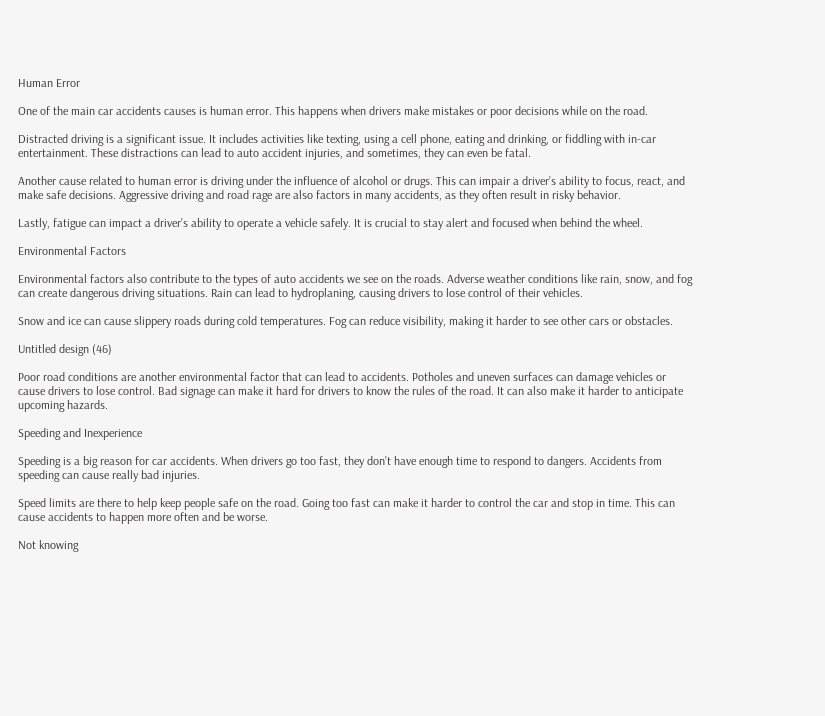Human Error

One of the main car accidents causes is human error. This happens when drivers make mistakes or poor decisions while on the road.

Distracted driving is a significant issue. It includes activities like texting, using a cell phone, eating and drinking, or fiddling with in-car entertainment. These distractions can lead to auto accident injuries, and sometimes, they can even be fatal.

Another cause related to human error is driving under the influence of alcohol or drugs. This can impair a driver’s ability to focus, react, and make safe decisions. Aggressive driving and road rage are also factors in many accidents, as they often result in risky behavior.

Lastly, fatigue can impact a driver’s ability to operate a vehicle safely. It is crucial to stay alert and focused when behind the wheel.

Environmental Factors

Environmental factors also contribute to the types of auto accidents we see on the roads. Adverse weather conditions like rain, snow, and fog can create dangerous driving situations. Rain can lead to hydroplaning, causing drivers to lose control of their vehicles.

Snow and ice can cause slippery roads during cold temperatures. Fog can reduce visibility, making it harder to see other cars or obstacles.

Untitled design (46)

Poor road conditions are another environmental factor that can lead to accidents. Potholes and uneven surfaces can damage vehicles or cause drivers to lose control. Bad signage can make it hard for drivers to know the rules of the road. It can also make it harder to anticipate upcoming hazards.

Speeding and Inexperience

Speeding is a big reason for car accidents. When drivers go too fast, they don’t have enough time to respond to dangers. Accidents from speeding can cause really bad injuries.

Speed limits are there to help keep people safe on the road. Going too fast can make it harder to control the car and stop in time. This can cause accidents to happen more often and be worse.

Not knowing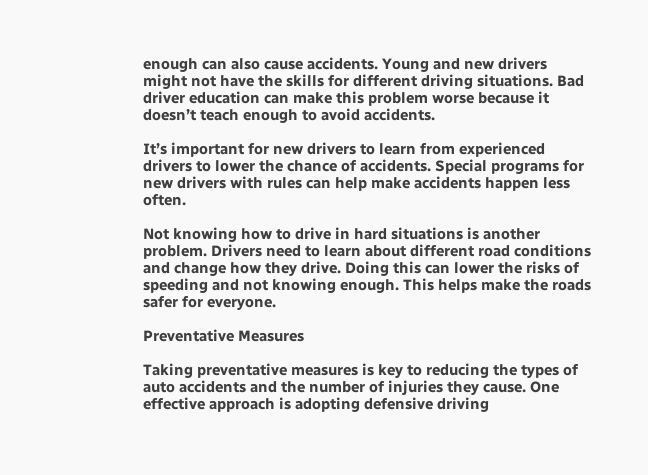enough can also cause accidents. Young and new drivers might not have the skills for different driving situations. Bad driver education can make this problem worse because it doesn’t teach enough to avoid accidents.

It’s important for new drivers to learn from experienced drivers to lower the chance of accidents. Special programs for new drivers with rules can help make accidents happen less often.

Not knowing how to drive in hard situations is another problem. Drivers need to learn about different road conditions and change how they drive. Doing this can lower the risks of speeding and not knowing enough. This helps make the roads safer for everyone.

Preventative Measures

Taking preventative measures is key to reducing the types of auto accidents and the number of injuries they cause. One effective approach is adopting defensive driving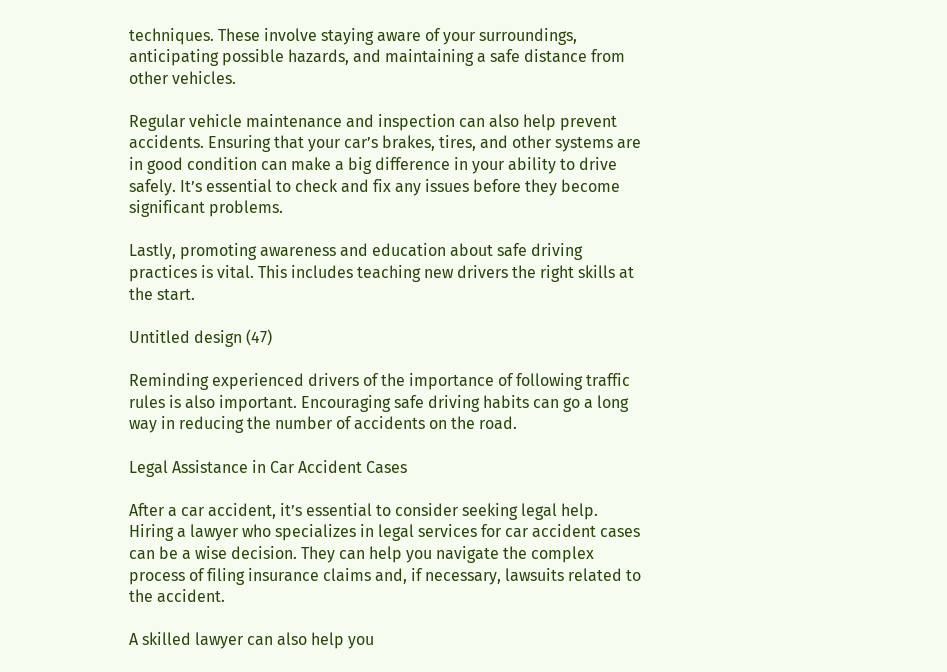techniques. These involve staying aware of your surroundings, anticipating possible hazards, and maintaining a safe distance from other vehicles.

Regular vehicle maintenance and inspection can also help prevent accidents. Ensuring that your car’s brakes, tires, and other systems are in good condition can make a big difference in your ability to drive safely. It’s essential to check and fix any issues before they become significant problems.

Lastly, promoting awareness and education about safe driving practices is vital. This includes teaching new drivers the right skills at the start.

Untitled design (47)

Reminding experienced drivers of the importance of following traffic rules is also important. Encouraging safe driving habits can go a long way in reducing the number of accidents on the road.

Legal Assistance in Car Accident Cases

After a car accident, it’s essential to consider seeking legal help. Hiring a lawyer who specializes in legal services for car accident cases can be a wise decision. They can help you navigate the complex process of filing insurance claims and, if necessary, lawsuits related to the accident.

A skilled lawyer can also help you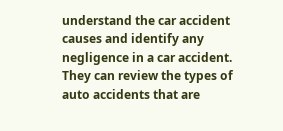understand the car accident causes and identify any negligence in a car accident. They can review the types of auto accidents that are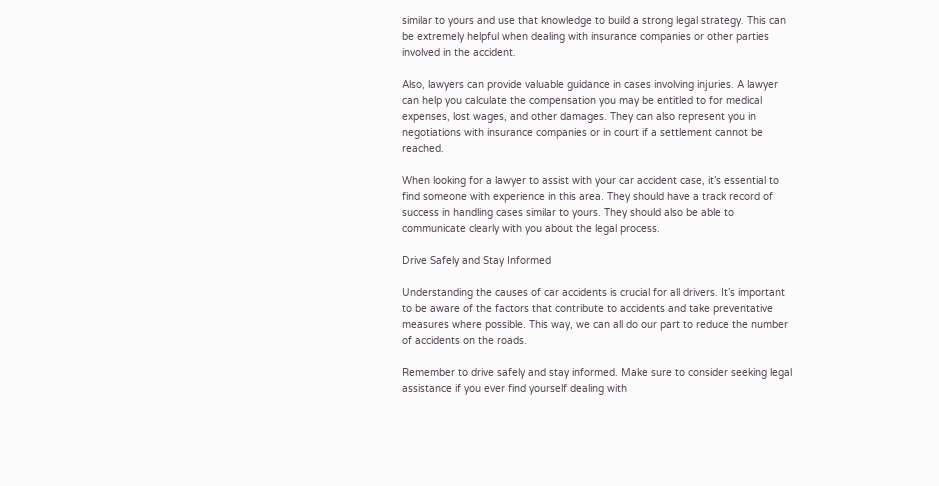similar to yours and use that knowledge to build a strong legal strategy. This can be extremely helpful when dealing with insurance companies or other parties involved in the accident.

Also, lawyers can provide valuable guidance in cases involving injuries. A lawyer can help you calculate the compensation you may be entitled to for medical expenses, lost wages, and other damages. They can also represent you in negotiations with insurance companies or in court if a settlement cannot be reached.

When looking for a lawyer to assist with your car accident case, it’s essential to find someone with experience in this area. They should have a track record of success in handling cases similar to yours. They should also be able to communicate clearly with you about the legal process.

Drive Safely and Stay Informed

Understanding the causes of car accidents is crucial for all drivers. It’s important to be aware of the factors that contribute to accidents and take preventative measures where possible. This way, we can all do our part to reduce the number of accidents on the roads.

Remember to drive safely and stay informed. Make sure to consider seeking legal assistance if you ever find yourself dealing with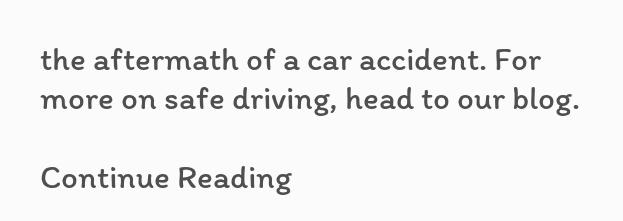the aftermath of a car accident. For more on safe driving, head to our blog.

Continue Reading